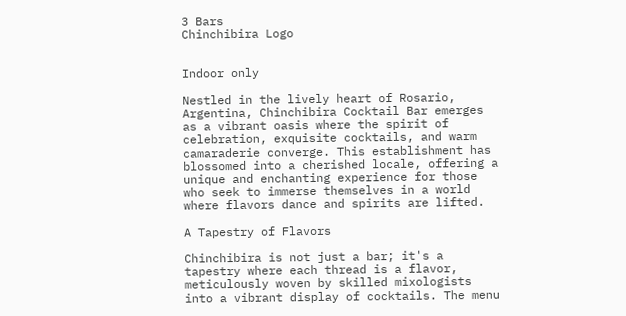3 Bars
Chinchibira Logo


Indoor only

Nestled in the lively heart of Rosario, Argentina, Chinchibira Cocktail Bar emerges as a vibrant oasis where the spirit of celebration, exquisite cocktails, and warm camaraderie converge. This establishment has blossomed into a cherished locale, offering a unique and enchanting experience for those who seek to immerse themselves in a world where flavors dance and spirits are lifted.

A Tapestry of Flavors

Chinchibira is not just a bar; it's a tapestry where each thread is a flavor, meticulously woven by skilled mixologists into a vibrant display of cocktails. The menu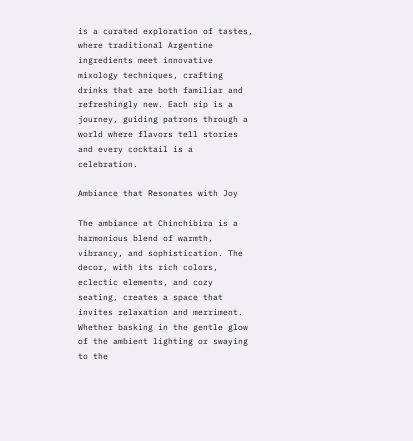is a curated exploration of tastes, where traditional Argentine ingredients meet innovative mixology techniques, crafting drinks that are both familiar and refreshingly new. Each sip is a journey, guiding patrons through a world where flavors tell stories and every cocktail is a celebration.

Ambiance that Resonates with Joy

The ambiance at Chinchibira is a harmonious blend of warmth, vibrancy, and sophistication. The decor, with its rich colors, eclectic elements, and cozy seating, creates a space that invites relaxation and merriment. Whether basking in the gentle glow of the ambient lighting or swaying to the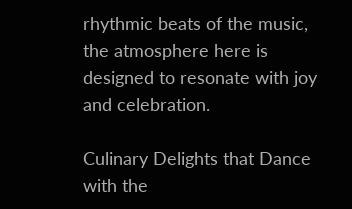rhythmic beats of the music, the atmosphere here is designed to resonate with joy and celebration.

Culinary Delights that Dance with the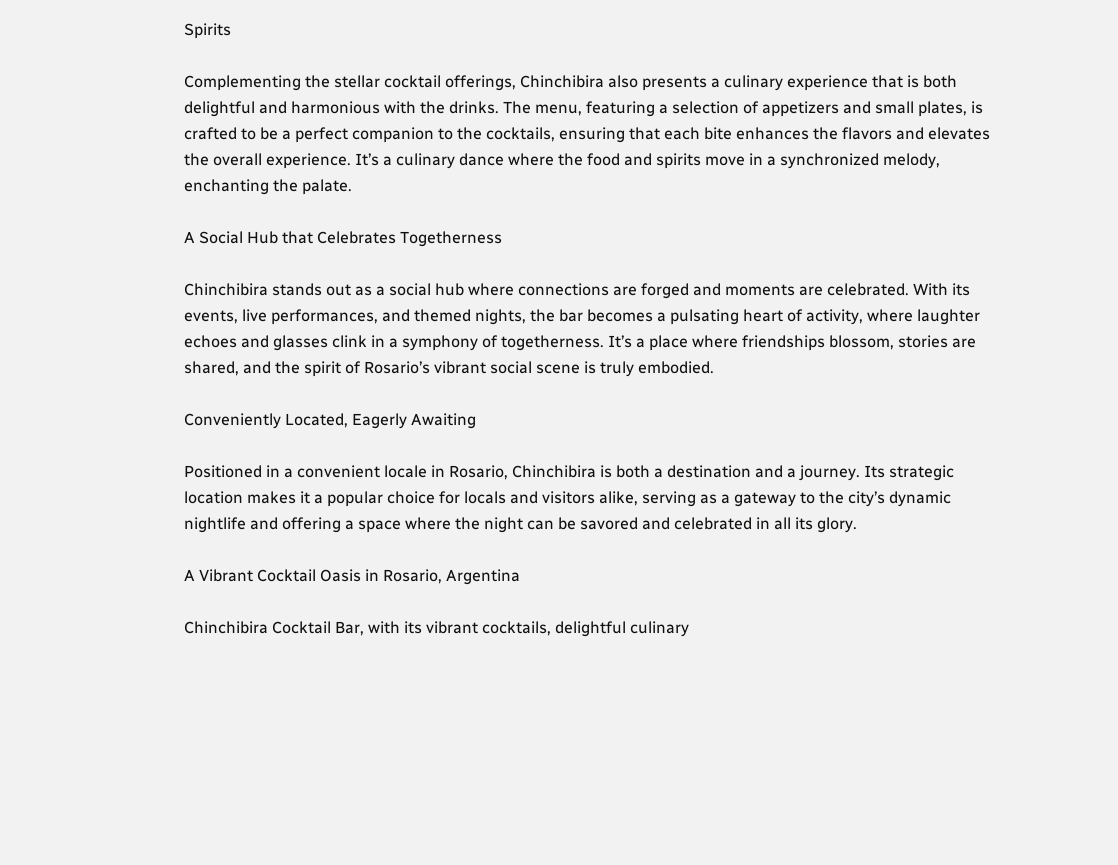Spirits

Complementing the stellar cocktail offerings, Chinchibira also presents a culinary experience that is both delightful and harmonious with the drinks. The menu, featuring a selection of appetizers and small plates, is crafted to be a perfect companion to the cocktails, ensuring that each bite enhances the flavors and elevates the overall experience. It’s a culinary dance where the food and spirits move in a synchronized melody, enchanting the palate.

A Social Hub that Celebrates Togetherness

Chinchibira stands out as a social hub where connections are forged and moments are celebrated. With its events, live performances, and themed nights, the bar becomes a pulsating heart of activity, where laughter echoes and glasses clink in a symphony of togetherness. It’s a place where friendships blossom, stories are shared, and the spirit of Rosario’s vibrant social scene is truly embodied.

Conveniently Located, Eagerly Awaiting

Positioned in a convenient locale in Rosario, Chinchibira is both a destination and a journey. Its strategic location makes it a popular choice for locals and visitors alike, serving as a gateway to the city’s dynamic nightlife and offering a space where the night can be savored and celebrated in all its glory.

A Vibrant Cocktail Oasis in Rosario, Argentina

Chinchibira Cocktail Bar, with its vibrant cocktails, delightful culinary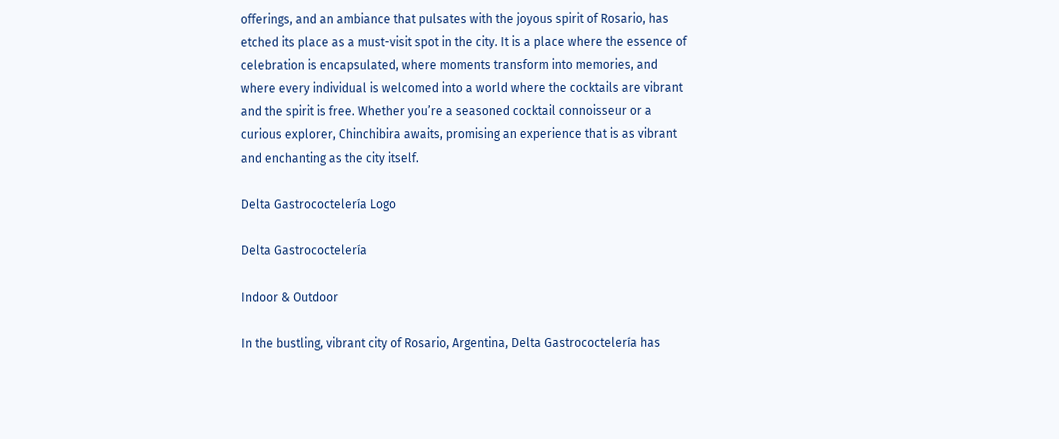offerings, and an ambiance that pulsates with the joyous spirit of Rosario, has etched its place as a must-visit spot in the city. It is a place where the essence of celebration is encapsulated, where moments transform into memories, and where every individual is welcomed into a world where the cocktails are vibrant and the spirit is free. Whether you’re a seasoned cocktail connoisseur or a curious explorer, Chinchibira awaits, promising an experience that is as vibrant and enchanting as the city itself.

Delta Gastrococtelería Logo

Delta Gastrococtelería

Indoor & Outdoor

In the bustling, vibrant city of Rosario, Argentina, Delta Gastrococtelería has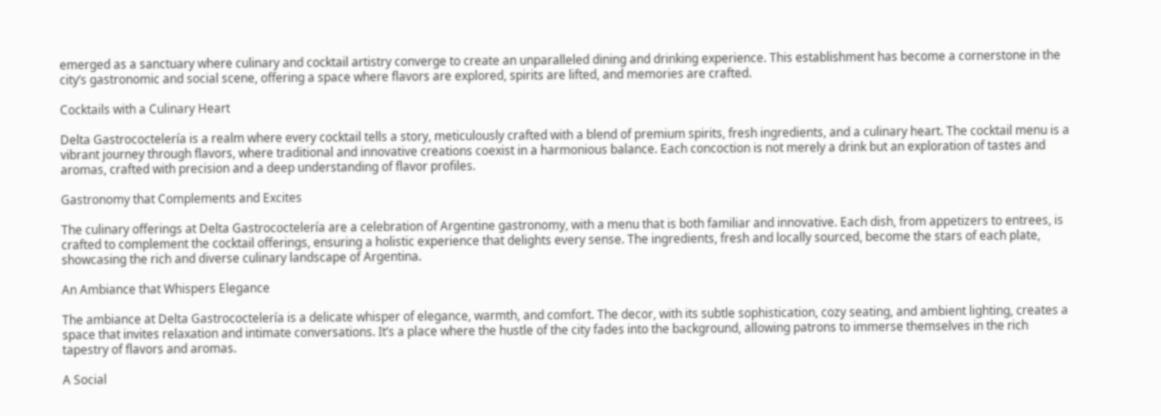emerged as a sanctuary where culinary and cocktail artistry converge to create an unparalleled dining and drinking experience. This establishment has become a cornerstone in the city’s gastronomic and social scene, offering a space where flavors are explored, spirits are lifted, and memories are crafted.

Cocktails with a Culinary Heart

Delta Gastrococtelería is a realm where every cocktail tells a story, meticulously crafted with a blend of premium spirits, fresh ingredients, and a culinary heart. The cocktail menu is a vibrant journey through flavors, where traditional and innovative creations coexist in a harmonious balance. Each concoction is not merely a drink but an exploration of tastes and aromas, crafted with precision and a deep understanding of flavor profiles.

Gastronomy that Complements and Excites

The culinary offerings at Delta Gastrococtelería are a celebration of Argentine gastronomy, with a menu that is both familiar and innovative. Each dish, from appetizers to entrees, is crafted to complement the cocktail offerings, ensuring a holistic experience that delights every sense. The ingredients, fresh and locally sourced, become the stars of each plate, showcasing the rich and diverse culinary landscape of Argentina.

An Ambiance that Whispers Elegance

The ambiance at Delta Gastrococtelería is a delicate whisper of elegance, warmth, and comfort. The decor, with its subtle sophistication, cozy seating, and ambient lighting, creates a space that invites relaxation and intimate conversations. It’s a place where the hustle of the city fades into the background, allowing patrons to immerse themselves in the rich tapestry of flavors and aromas.

A Social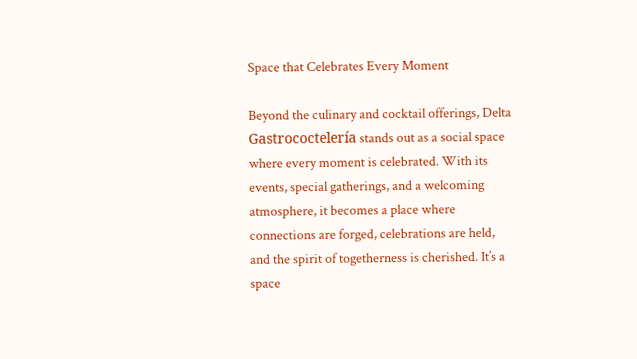Space that Celebrates Every Moment

Beyond the culinary and cocktail offerings, Delta Gastrococtelería stands out as a social space where every moment is celebrated. With its events, special gatherings, and a welcoming atmosphere, it becomes a place where connections are forged, celebrations are held, and the spirit of togetherness is cherished. It’s a space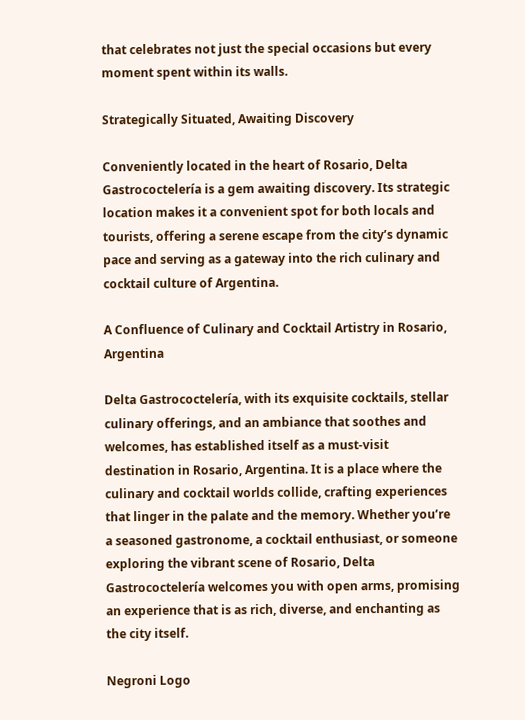that celebrates not just the special occasions but every moment spent within its walls.

Strategically Situated, Awaiting Discovery

Conveniently located in the heart of Rosario, Delta Gastrococtelería is a gem awaiting discovery. Its strategic location makes it a convenient spot for both locals and tourists, offering a serene escape from the city’s dynamic pace and serving as a gateway into the rich culinary and cocktail culture of Argentina.

A Confluence of Culinary and Cocktail Artistry in Rosario, Argentina

Delta Gastrococtelería, with its exquisite cocktails, stellar culinary offerings, and an ambiance that soothes and welcomes, has established itself as a must-visit destination in Rosario, Argentina. It is a place where the culinary and cocktail worlds collide, crafting experiences that linger in the palate and the memory. Whether you’re a seasoned gastronome, a cocktail enthusiast, or someone exploring the vibrant scene of Rosario, Delta Gastrococtelería welcomes you with open arms, promising an experience that is as rich, diverse, and enchanting as the city itself.

Negroni Logo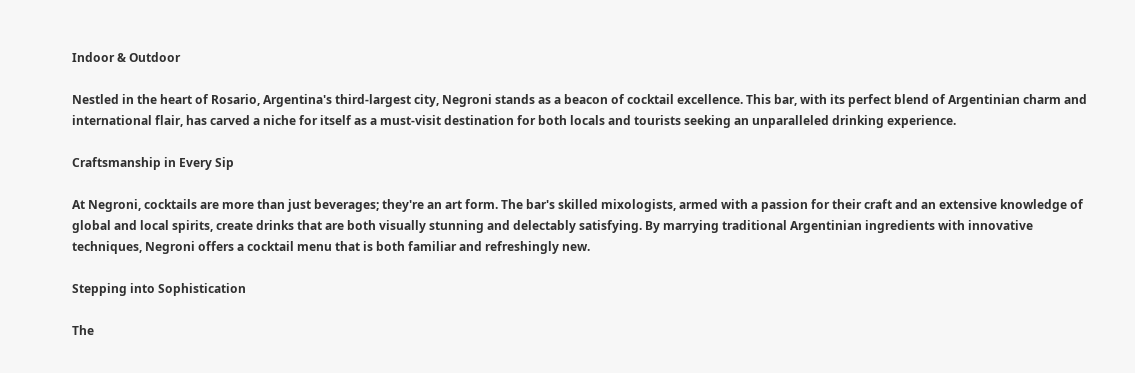Indoor & Outdoor

Nestled in the heart of Rosario, Argentina's third-largest city, Negroni stands as a beacon of cocktail excellence. This bar, with its perfect blend of Argentinian charm and international flair, has carved a niche for itself as a must-visit destination for both locals and tourists seeking an unparalleled drinking experience.

Craftsmanship in Every Sip

At Negroni, cocktails are more than just beverages; they're an art form. The bar's skilled mixologists, armed with a passion for their craft and an extensive knowledge of global and local spirits, create drinks that are both visually stunning and delectably satisfying. By marrying traditional Argentinian ingredients with innovative techniques, Negroni offers a cocktail menu that is both familiar and refreshingly new.

Stepping into Sophistication

The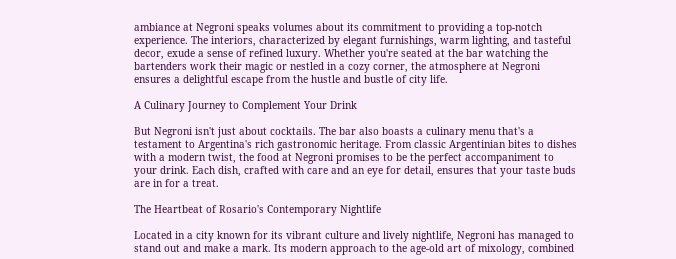ambiance at Negroni speaks volumes about its commitment to providing a top-notch experience. The interiors, characterized by elegant furnishings, warm lighting, and tasteful decor, exude a sense of refined luxury. Whether you're seated at the bar watching the bartenders work their magic or nestled in a cozy corner, the atmosphere at Negroni ensures a delightful escape from the hustle and bustle of city life.

A Culinary Journey to Complement Your Drink

But Negroni isn't just about cocktails. The bar also boasts a culinary menu that's a testament to Argentina's rich gastronomic heritage. From classic Argentinian bites to dishes with a modern twist, the food at Negroni promises to be the perfect accompaniment to your drink. Each dish, crafted with care and an eye for detail, ensures that your taste buds are in for a treat.

The Heartbeat of Rosario's Contemporary Nightlife

Located in a city known for its vibrant culture and lively nightlife, Negroni has managed to stand out and make a mark. Its modern approach to the age-old art of mixology, combined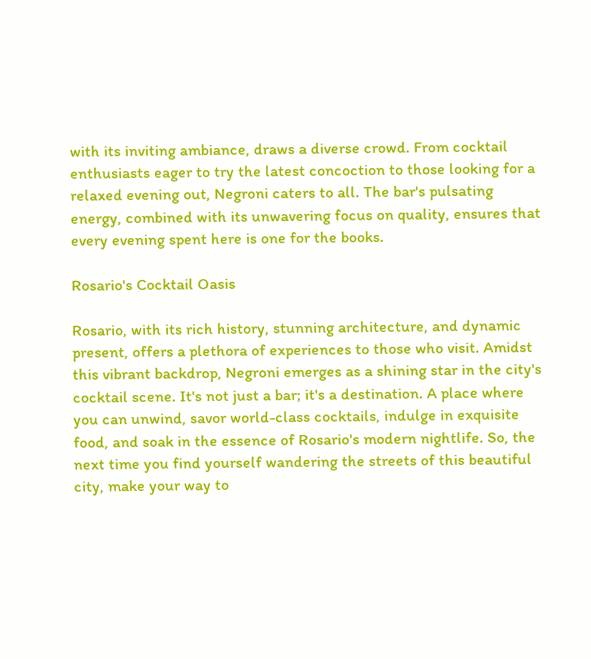with its inviting ambiance, draws a diverse crowd. From cocktail enthusiasts eager to try the latest concoction to those looking for a relaxed evening out, Negroni caters to all. The bar's pulsating energy, combined with its unwavering focus on quality, ensures that every evening spent here is one for the books.

Rosario's Cocktail Oasis

Rosario, with its rich history, stunning architecture, and dynamic present, offers a plethora of experiences to those who visit. Amidst this vibrant backdrop, Negroni emerges as a shining star in the city's cocktail scene. It's not just a bar; it's a destination. A place where you can unwind, savor world-class cocktails, indulge in exquisite food, and soak in the essence of Rosario's modern nightlife. So, the next time you find yourself wandering the streets of this beautiful city, make your way to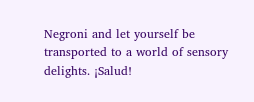Negroni and let yourself be transported to a world of sensory delights. ¡Salud!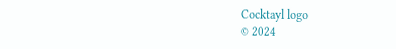Cocktayl logo
© 2024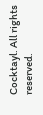Cocktayl. All rights reserved.